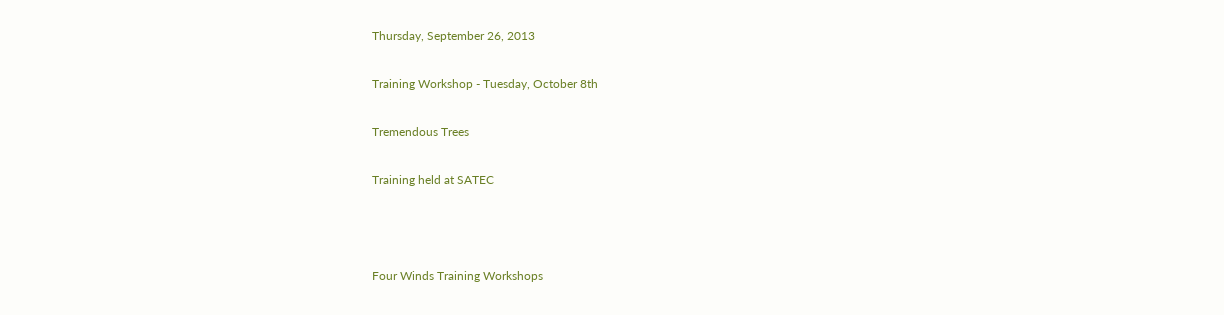Thursday, September 26, 2013

Training Workshop - Tuesday, October 8th

Tremendous Trees

Training held at SATEC



Four Winds Training Workshops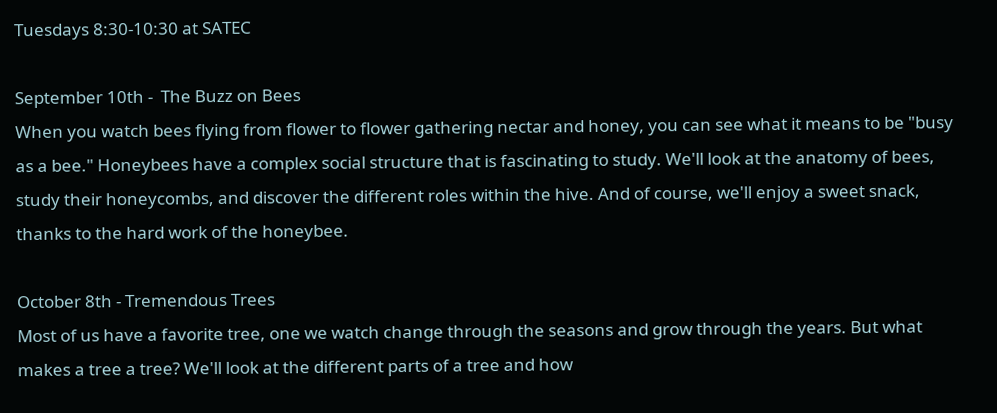Tuesdays 8:30-10:30 at SATEC

September 10th -  The Buzz on Bees
When you watch bees flying from flower to flower gathering nectar and honey, you can see what it means to be "busy as a bee." Honeybees have a complex social structure that is fascinating to study. We'll look at the anatomy of bees, study their honeycombs, and discover the different roles within the hive. And of course, we'll enjoy a sweet snack, thanks to the hard work of the honeybee.

October 8th - Tremendous Trees
Most of us have a favorite tree, one we watch change through the seasons and grow through the years. But what makes a tree a tree? We'll look at the different parts of a tree and how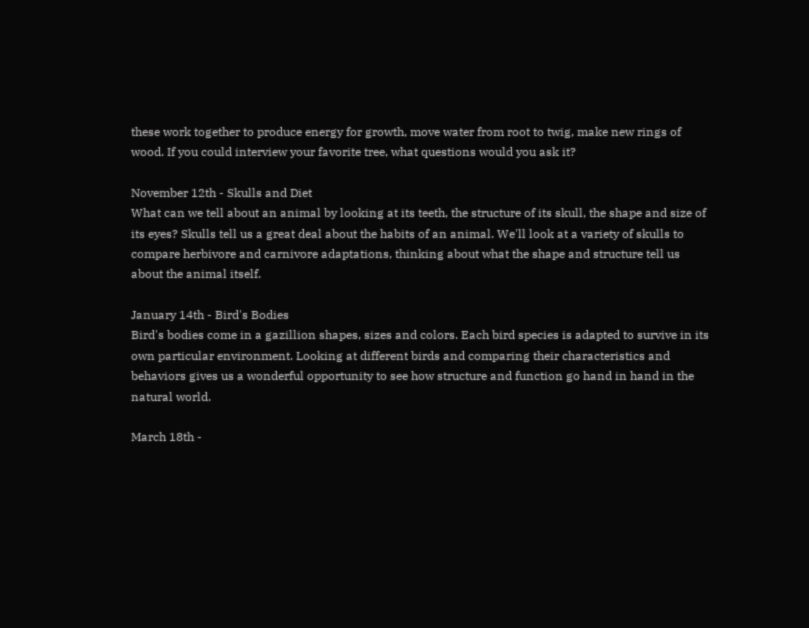these work together to produce energy for growth, move water from root to twig, make new rings of wood. If you could interview your favorite tree, what questions would you ask it?

November 12th - Skulls and Diet
What can we tell about an animal by looking at its teeth, the structure of its skull, the shape and size of its eyes? Skulls tell us a great deal about the habits of an animal. We'll look at a variety of skulls to compare herbivore and carnivore adaptations, thinking about what the shape and structure tell us about the animal itself.

January 14th - Bird's Bodies
Bird's bodies come in a gazillion shapes, sizes and colors. Each bird species is adapted to survive in its own particular environment. Looking at different birds and comparing their characteristics and behaviors gives us a wonderful opportunity to see how structure and function go hand in hand in the natural world.

March 18th -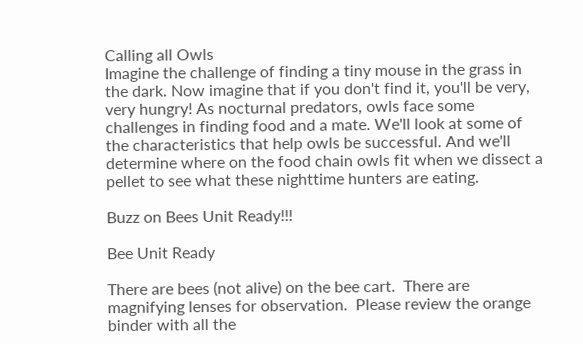Calling all Owls
Imagine the challenge of finding a tiny mouse in the grass in the dark. Now imagine that if you don't find it, you'll be very, very hungry! As nocturnal predators, owls face some challenges in finding food and a mate. We'll look at some of the characteristics that help owls be successful. And we'll determine where on the food chain owls fit when we dissect a pellet to see what these nighttime hunters are eating.

Buzz on Bees Unit Ready!!!

Bee Unit Ready

There are bees (not alive) on the bee cart.  There are magnifying lenses for observation.  Please review the orange binder with all the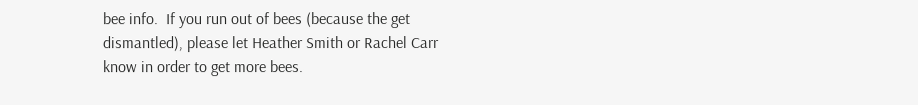bee info.  If you run out of bees (because the get dismantled), please let Heather Smith or Rachel Carr know in order to get more bees.